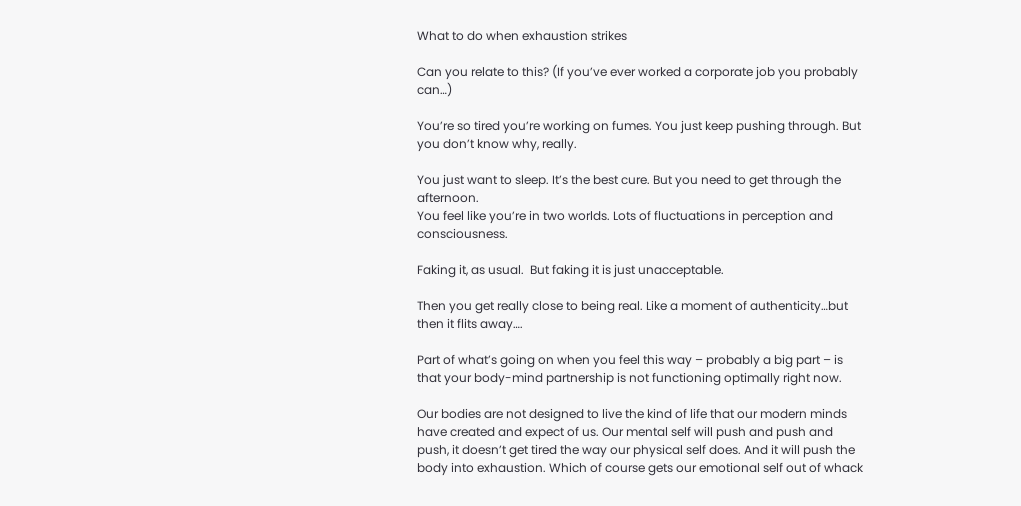What to do when exhaustion strikes

Can you relate to this? (If you’ve ever worked a corporate job you probably can…)

You’re so tired you’re working on fumes. You just keep pushing through. But you don’t know why, really.

You just want to sleep. It’s the best cure. But you need to get through the afternoon.
You feel like you’re in two worlds. Lots of fluctuations in perception and consciousness.

Faking it, as usual.  But faking it is just unacceptable.

Then you get really close to being real. Like a moment of authenticity…but then it flits away….

Part of what’s going on when you feel this way – probably a big part – is that your body-mind partnership is not functioning optimally right now.

Our bodies are not designed to live the kind of life that our modern minds have created and expect of us. Our mental self will push and push and push, it doesn’t get tired the way our physical self does. And it will push the body into exhaustion. Which of course gets our emotional self out of whack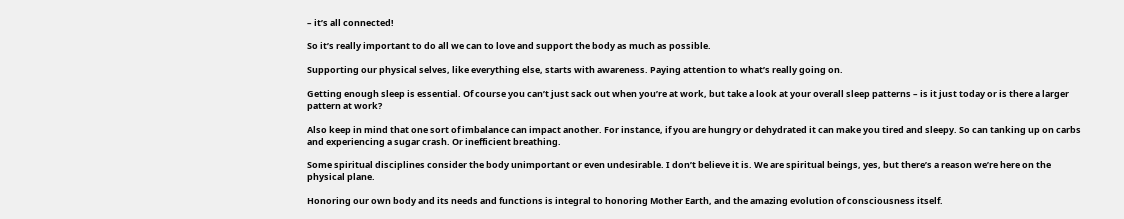– it’s all connected!

So it’s really important to do all we can to love and support the body as much as possible.

Supporting our physical selves, like everything else, starts with awareness. Paying attention to what’s really going on.

Getting enough sleep is essential. Of course you can’t just sack out when you’re at work, but take a look at your overall sleep patterns – is it just today or is there a larger pattern at work?

Also keep in mind that one sort of imbalance can impact another. For instance, if you are hungry or dehydrated it can make you tired and sleepy. So can tanking up on carbs and experiencing a sugar crash. Or inefficient breathing.

Some spiritual disciplines consider the body unimportant or even undesirable. I don’t believe it is. We are spiritual beings, yes, but there’s a reason we’re here on the physical plane.

Honoring our own body and its needs and functions is integral to honoring Mother Earth, and the amazing evolution of consciousness itself.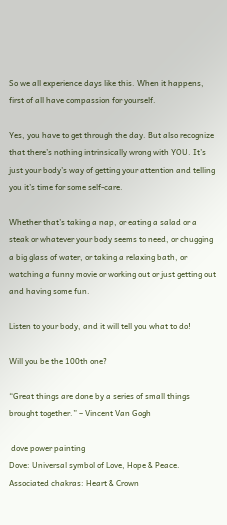So we all experience days like this. When it happens, first of all have compassion for yourself.

Yes, you have to get through the day. But also recognize that there’s nothing intrinsically wrong with YOU. It’s just your body’s way of getting your attention and telling you it’s time for some self-care.

Whether that’s taking a nap, or eating a salad or a steak or whatever your body seems to need, or chugging a big glass of water, or taking a relaxing bath, or watching a funny movie or working out or just getting out and having some fun.

Listen to your body, and it will tell you what to do!

Will you be the 100th one?

“Great things are done by a series of small things brought together.” – Vincent Van Gogh

 dove power painting
Dove: Universal symbol of Love, Hope & Peace. Associated chakras: Heart & Crown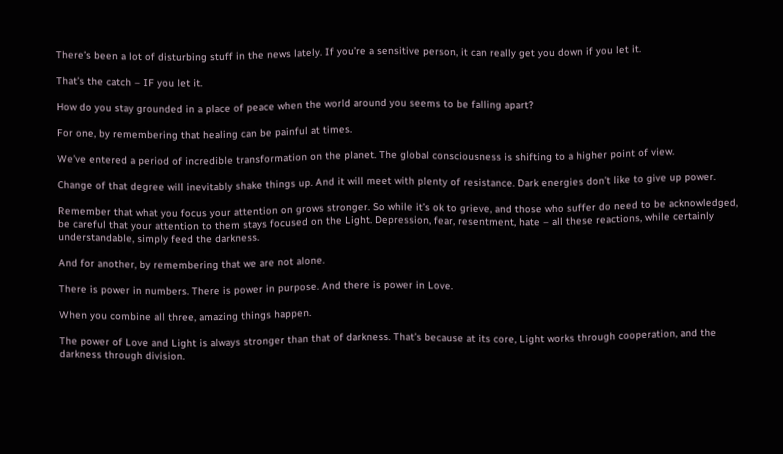There’s been a lot of disturbing stuff in the news lately. If you’re a sensitive person, it can really get you down if you let it.

That’s the catch – IF you let it.

How do you stay grounded in a place of peace when the world around you seems to be falling apart?

For one, by remembering that healing can be painful at times.

We’ve entered a period of incredible transformation on the planet. The global consciousness is shifting to a higher point of view.

Change of that degree will inevitably shake things up. And it will meet with plenty of resistance. Dark energies don’t like to give up power.

Remember that what you focus your attention on grows stronger. So while it’s ok to grieve, and those who suffer do need to be acknowledged, be careful that your attention to them stays focused on the Light. Depression, fear, resentment, hate – all these reactions, while certainly understandable, simply feed the darkness.

And for another, by remembering that we are not alone.

There is power in numbers. There is power in purpose. And there is power in Love.

When you combine all three, amazing things happen.

The power of Love and Light is always stronger than that of darkness. That’s because at its core, Light works through cooperation, and the darkness through division.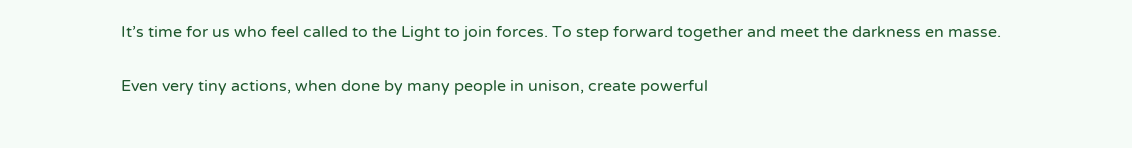It’s time for us who feel called to the Light to join forces. To step forward together and meet the darkness en masse.

Even very tiny actions, when done by many people in unison, create powerful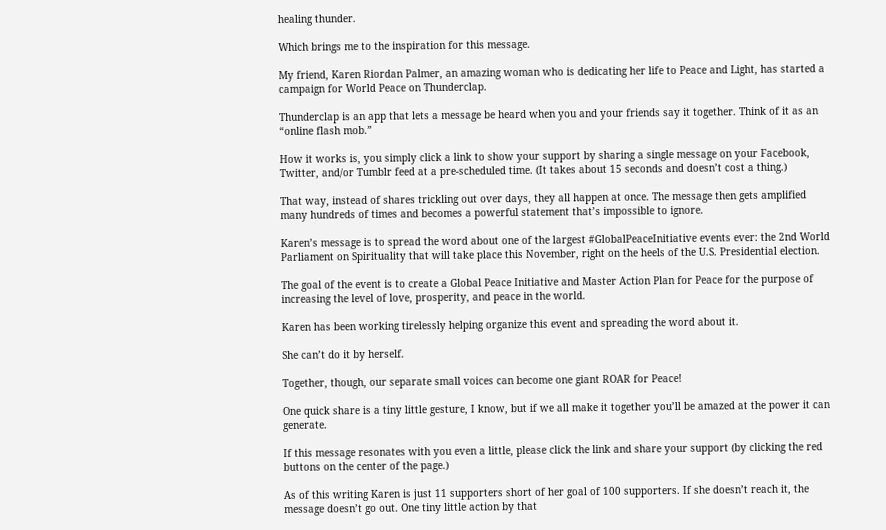healing thunder.

Which brings me to the inspiration for this message.

My friend, Karen Riordan Palmer, an amazing woman who is dedicating her life to Peace and Light, has started a campaign for World Peace on Thunderclap.

Thunderclap is an app that lets a message be heard when you and your friends say it together. Think of it as an “online flash mob.”

How it works is, you simply click a link to show your support by sharing a single message on your Facebook, Twitter, and/or Tumblr feed at a pre-scheduled time. (It takes about 15 seconds and doesn’t cost a thing.)

That way, instead of shares trickling out over days, they all happen at once. The message then gets amplified many hundreds of times and becomes a powerful statement that’s impossible to ignore.

Karen’s message is to spread the word about one of the largest #GlobalPeaceInitiative events ever: the 2nd World Parliament on Spirituality that will take place this November, right on the heels of the U.S. Presidential election.

The goal of the event is to create a Global Peace Initiative and Master Action Plan for Peace for the purpose of increasing the level of love, prosperity, and peace in the world.

Karen has been working tirelessly helping organize this event and spreading the word about it.

She can’t do it by herself.

Together, though, our separate small voices can become one giant ROAR for Peace!

One quick share is a tiny little gesture, I know, but if we all make it together you’ll be amazed at the power it can generate.

If this message resonates with you even a little, please click the link and share your support (by clicking the red buttons on the center of the page.)

As of this writing Karen is just 11 supporters short of her goal of 100 supporters. If she doesn’t reach it, the message doesn’t go out. One tiny little action by that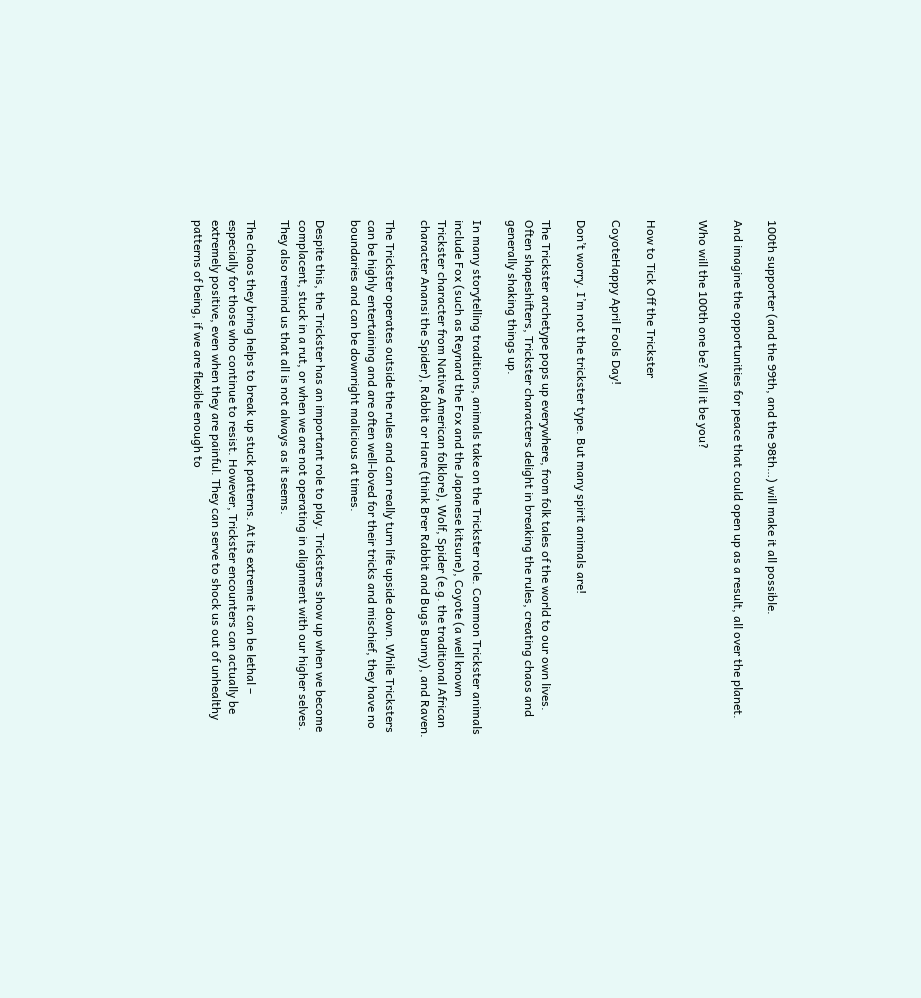100th supporter (and the 99th, and the 98th…) will make it all possible.

And imagine the opportunities for peace that could open up as a result, all over the planet.

Who will the 100th one be? Will it be you?


How to Tick Off the Trickster

CoyoteHappy April Fools Day!

Don’t worry. I’m not the trickster type. But many spirit animals are!

The Trickster archetype pops up everywhere, from folk tales of the world to our own lives. Often shapeshifters, Trickster characters delight in breaking the rules, creating chaos and generally shaking things up.

In many storytelling traditions, animals take on the Trickster role. Common Trickster animals include Fox (such as Reynard the Fox and the Japanese kitsune), Coyote (a well known Trickster character from Native American folklore), Wolf, Spider (e.g. the traditional African character Anansi the Spider), Rabbit or Hare (think Brer Rabbit and Bugs Bunny), and Raven.

The Trickster operates outside the rules and can really turn life upside down. While Tricksters can be highly entertaining and are often well-loved for their tricks and mischief, they have no boundaries and can be downright malicious at times.

Despite this, the Trickster has an important role to play. Tricksters show up when we become complacent, stuck in a rut, or when we are not operating in alignment with our higher selves. They also remind us that all is not always as it seems.

The chaos they bring helps to break up stuck patterns. At its extreme it can be lethal – especially for those who continue to resist. However, Trickster encounters can actually be extremely positive, even when they are painful. They can serve to shock us out of unhealthy patterns of being, if we are flexible enough to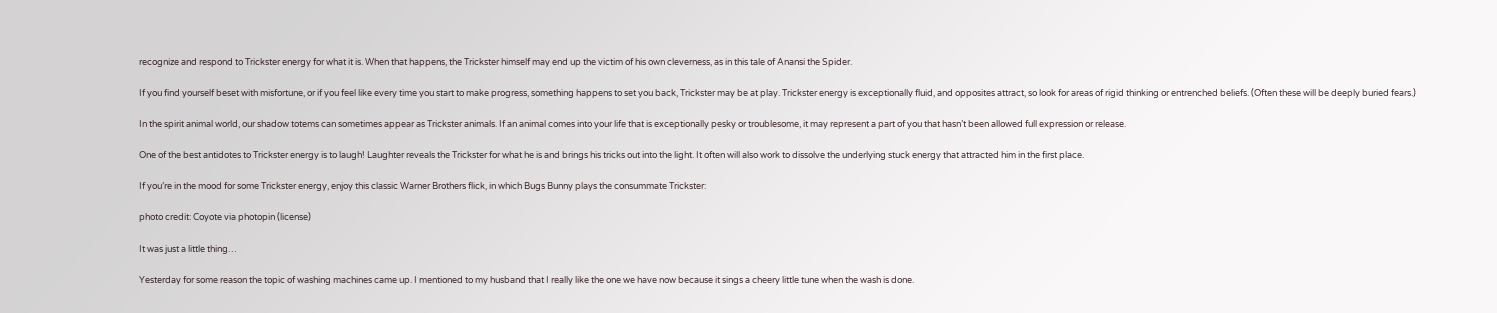recognize and respond to Trickster energy for what it is. When that happens, the Trickster himself may end up the victim of his own cleverness, as in this tale of Anansi the Spider.

If you find yourself beset with misfortune, or if you feel like every time you start to make progress, something happens to set you back, Trickster may be at play. Trickster energy is exceptionally fluid, and opposites attract, so look for areas of rigid thinking or entrenched beliefs. (Often these will be deeply buried fears.)

In the spirit animal world, our shadow totems can sometimes appear as Trickster animals. If an animal comes into your life that is exceptionally pesky or troublesome, it may represent a part of you that hasn’t been allowed full expression or release.

One of the best antidotes to Trickster energy is to laugh! Laughter reveals the Trickster for what he is and brings his tricks out into the light. It often will also work to dissolve the underlying stuck energy that attracted him in the first place.

If you’re in the mood for some Trickster energy, enjoy this classic Warner Brothers flick, in which Bugs Bunny plays the consummate Trickster:

photo credit: Coyote via photopin (license)

It was just a little thing…

Yesterday for some reason the topic of washing machines came up. I mentioned to my husband that I really like the one we have now because it sings a cheery little tune when the wash is done.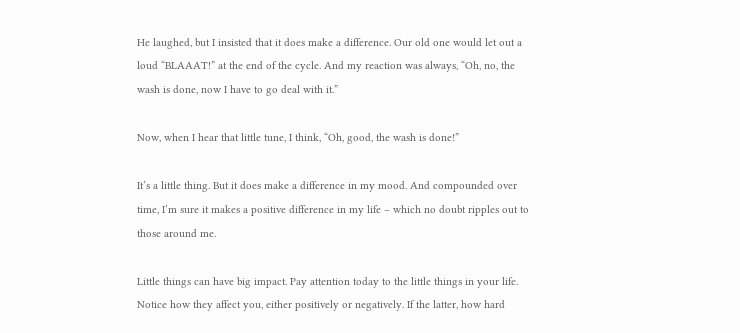He laughed, but I insisted that it does make a difference. Our old one would let out a loud “BLAAAT!” at the end of the cycle. And my reaction was always, “Oh, no, the wash is done, now I have to go deal with it.”

Now, when I hear that little tune, I think, “Oh, good, the wash is done!”

It’s a little thing. But it does make a difference in my mood. And compounded over time, I’m sure it makes a positive difference in my life – which no doubt ripples out to those around me.

Little things can have big impact. Pay attention today to the little things in your life. Notice how they affect you, either positively or negatively. If the latter, how hard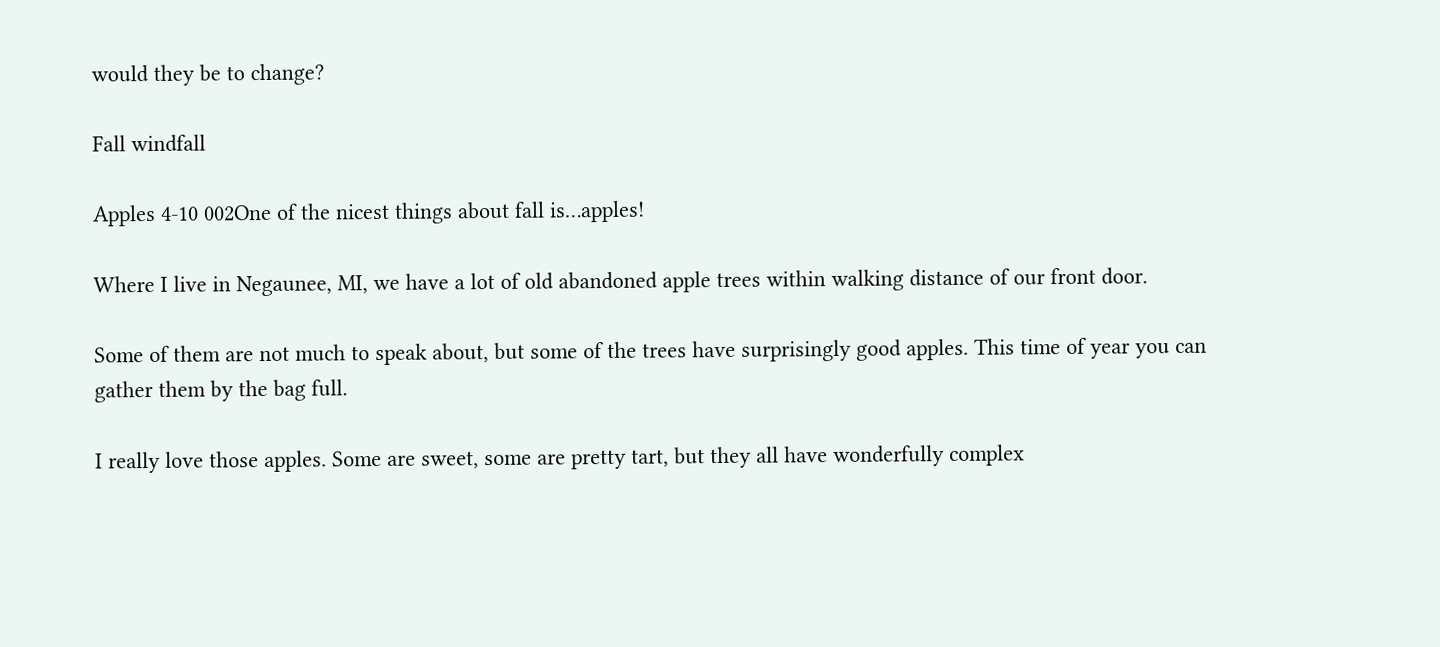would they be to change?

Fall windfall

Apples 4-10 002One of the nicest things about fall is…apples!

Where I live in Negaunee, MI, we have a lot of old abandoned apple trees within walking distance of our front door.

Some of them are not much to speak about, but some of the trees have surprisingly good apples. This time of year you can gather them by the bag full.

I really love those apples. Some are sweet, some are pretty tart, but they all have wonderfully complex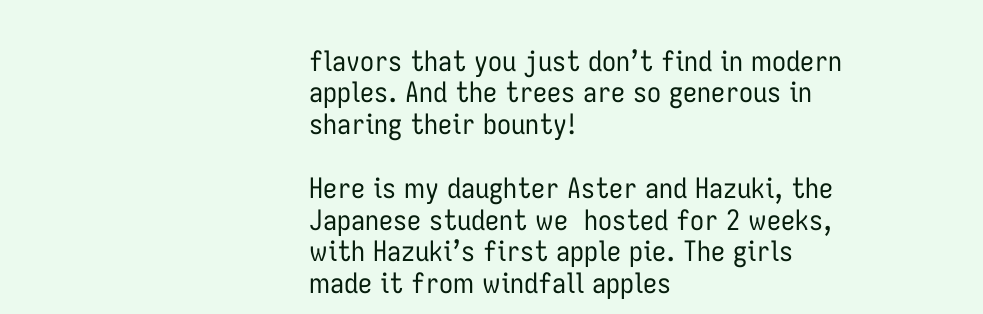flavors that you just don’t find in modern apples. And the trees are so generous in sharing their bounty!

Here is my daughter Aster and Hazuki, the Japanese student we  hosted for 2 weeks, with Hazuki’s first apple pie. The girls made it from windfall apples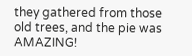they gathered from those old trees, and the pie was AMAZING!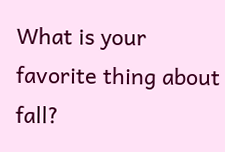What is your favorite thing about fall?